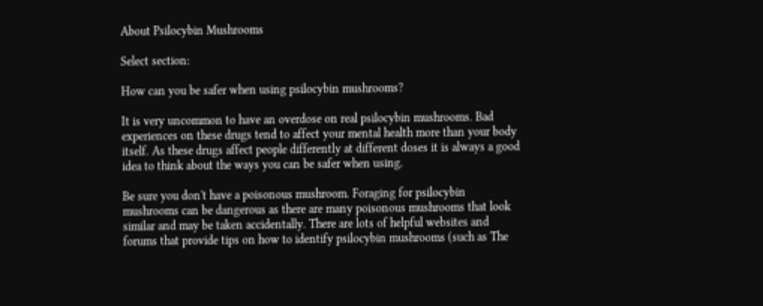About Psilocybin Mushrooms

Select section:

How can you be safer when using psilocybin mushrooms?

It is very uncommon to have an overdose on real psilocybin mushrooms. Bad experiences on these drugs tend to affect your mental health more than your body itself. As these drugs affect people differently at different doses it is always a good idea to think about the ways you can be safer when using.

Be sure you don't have a poisonous mushroom. Foraging for psilocybin mushrooms can be dangerous as there are many poisonous mushrooms that look similar and may be taken accidentally. There are lots of helpful websites and forums that provide tips on how to identify psilocybin mushrooms (such as The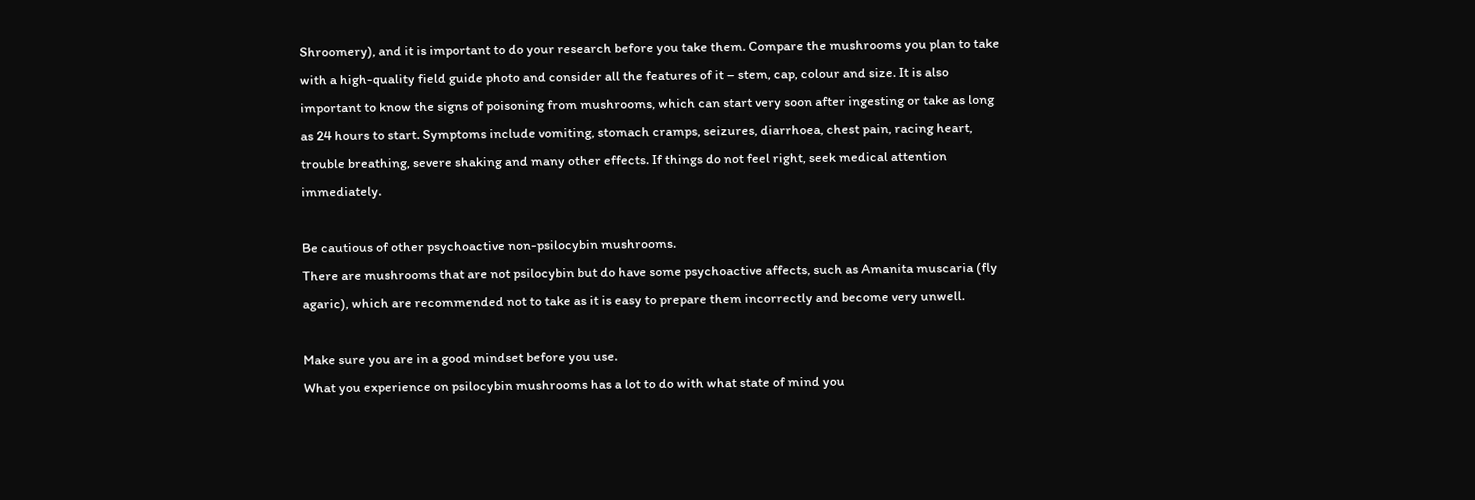Shroomery), and it is important to do your research before you take them. Compare the mushrooms you plan to take with a high-quality field guide photo and consider all the features of it – stem, cap, colour and size. It is also important to know the signs of poisoning from mushrooms, which can start very soon after ingesting or take as long as 24 hours to start. Symptoms include vomiting, stomach cramps, seizures, diarrhoea, chest pain, racing heart, trouble breathing, severe shaking and many other effects. If things do not feel right, seek medical attention immediately.

Be cautious of other psychoactive non-psilocybin mushrooms.
There are mushrooms that are not psilocybin but do have some psychoactive affects, such as Amanita muscaria (fly agaric), which are recommended not to take as it is easy to prepare them incorrectly and become very unwell.

Make sure you are in a good mindset before you use.
What you experience on psilocybin mushrooms has a lot to do with what state of mind you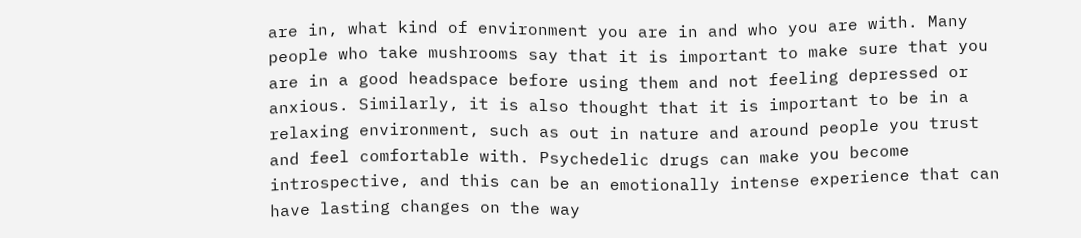are in, what kind of environment you are in and who you are with. Many people who take mushrooms say that it is important to make sure that you are in a good headspace before using them and not feeling depressed or anxious. Similarly, it is also thought that it is important to be in a relaxing environment, such as out in nature and around people you trust and feel comfortable with. Psychedelic drugs can make you become introspective, and this can be an emotionally intense experience that can have lasting changes on the way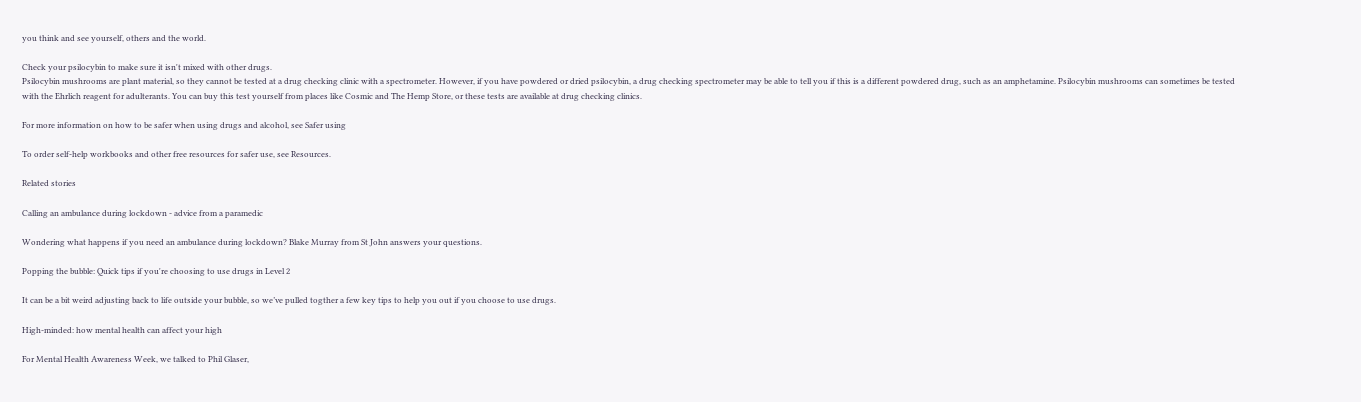you think and see yourself, others and the world.

Check your psilocybin to make sure it isn't mixed with other drugs.
Psilocybin mushrooms are plant material, so they cannot be tested at a drug checking clinic with a spectrometer. However, if you have powdered or dried psilocybin, a drug checking spectrometer may be able to tell you if this is a different powdered drug, such as an amphetamine. Psilocybin mushrooms can sometimes be tested with the Ehrlich reagent for adulterants. You can buy this test yourself from places like Cosmic and The Hemp Store, or these tests are available at drug checking clinics.

For more information on how to be safer when using drugs and alcohol, see Safer using

To order self-help workbooks and other free resources for safer use, see Resources.

Related stories

Calling an ambulance during lockdown - advice from a paramedic

Wondering what happens if you need an ambulance during lockdown? Blake Murray from St John answers your questions.

Popping the bubble: Quick tips if you're choosing to use drugs in Level 2

It can be a bit weird adjusting back to life outside your bubble, so we’ve pulled togther a few key tips to help you out if you choose to use drugs.

High-minded: how mental health can affect your high

For Mental Health Awareness Week, we talked to Phil Glaser,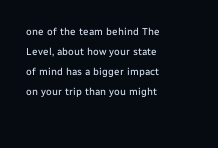one of the team behind The Level, about how your state of mind has a bigger impact on your trip than you might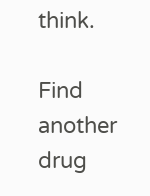think.

Find another drug